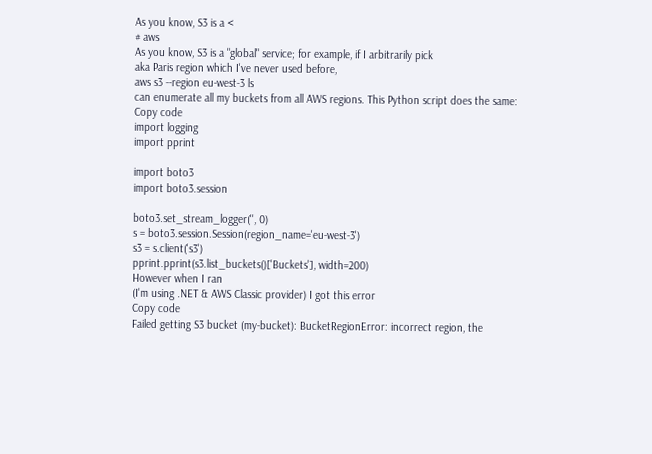As you know, S3 is a <
# aws
As you know, S3 is a "global" service; for example, if I arbitrarily pick
aka Paris region which I've never used before,
aws s3 --region eu-west-3 ls
can enumerate all my buckets from all AWS regions. This Python script does the same:
Copy code
import logging
import pprint

import boto3
import boto3.session

boto3.set_stream_logger('', 0)
s = boto3.session.Session(region_name='eu-west-3')
s3 = s.client('s3')
pprint.pprint(s3.list_buckets()['Buckets'], width=200)
However when I ran
(I'm using .NET & AWS Classic provider) I got this error
Copy code
Failed getting S3 bucket (my-bucket): BucketRegionError: incorrect region, the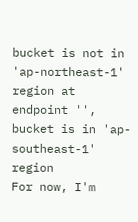bucket is not in 'ap-northeast-1' region at endpoint '', bucket is in 'ap-southeast-1' region
For now, I'm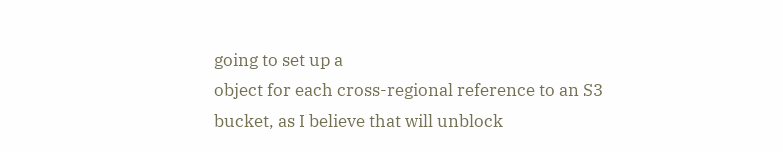going to set up a
object for each cross-regional reference to an S3 bucket, as I believe that will unblock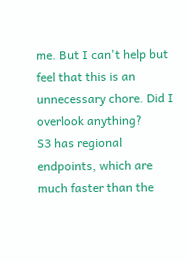me. But I can't help but feel that this is an unnecessary chore. Did I overlook anything?
S3 has regional endpoints, which are much faster than the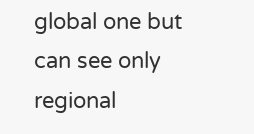global one but can see only regional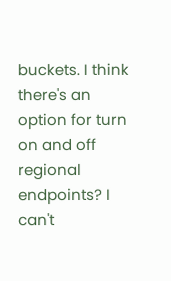buckets. I think there's an option for turn on and off regional endpoints? I can't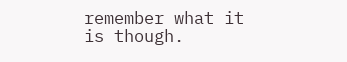remember what it is though.